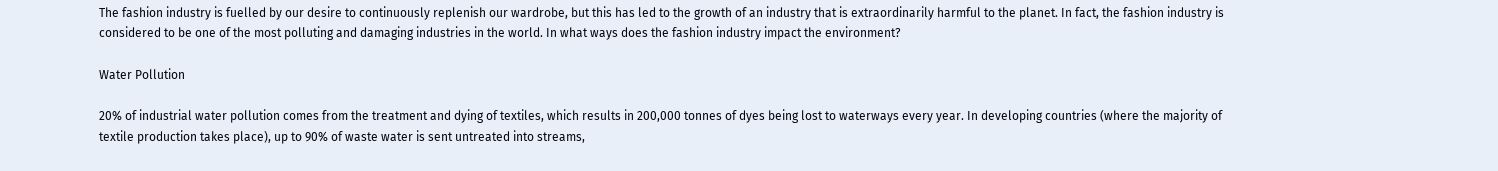The fashion industry is fuelled by our desire to continuously replenish our wardrobe, but this has led to the growth of an industry that is extraordinarily harmful to the planet. In fact, the fashion industry is considered to be one of the most polluting and damaging industries in the world. In what ways does the fashion industry impact the environment?

Water Pollution

20% of industrial water pollution comes from the treatment and dying of textiles, which results in 200,000 tonnes of dyes being lost to waterways every year. In developing countries (where the majority of textile production takes place), up to 90% of waste water is sent untreated into streams,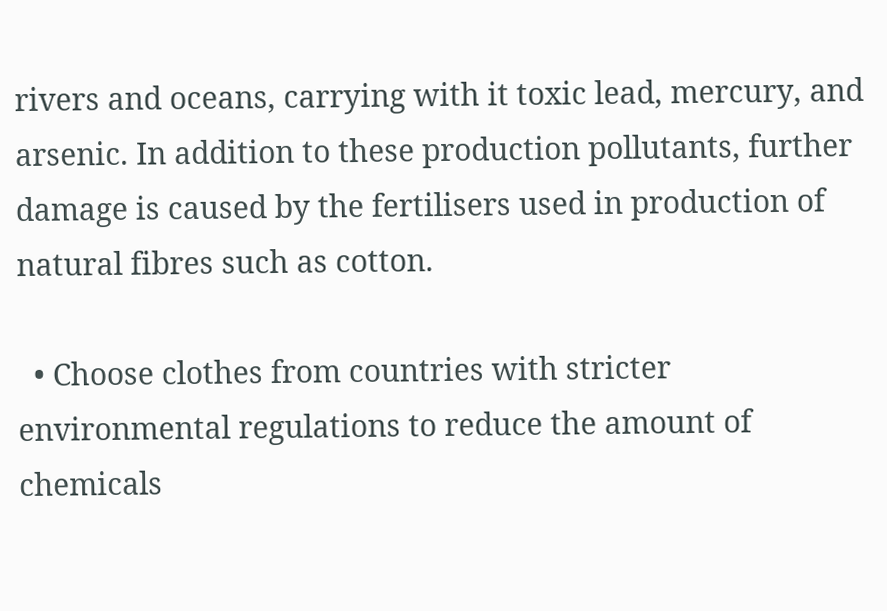rivers and oceans, carrying with it toxic lead, mercury, and arsenic. In addition to these production pollutants, further damage is caused by the fertilisers used in production of natural fibres such as cotton.

  • Choose clothes from countries with stricter environmental regulations to reduce the amount of chemicals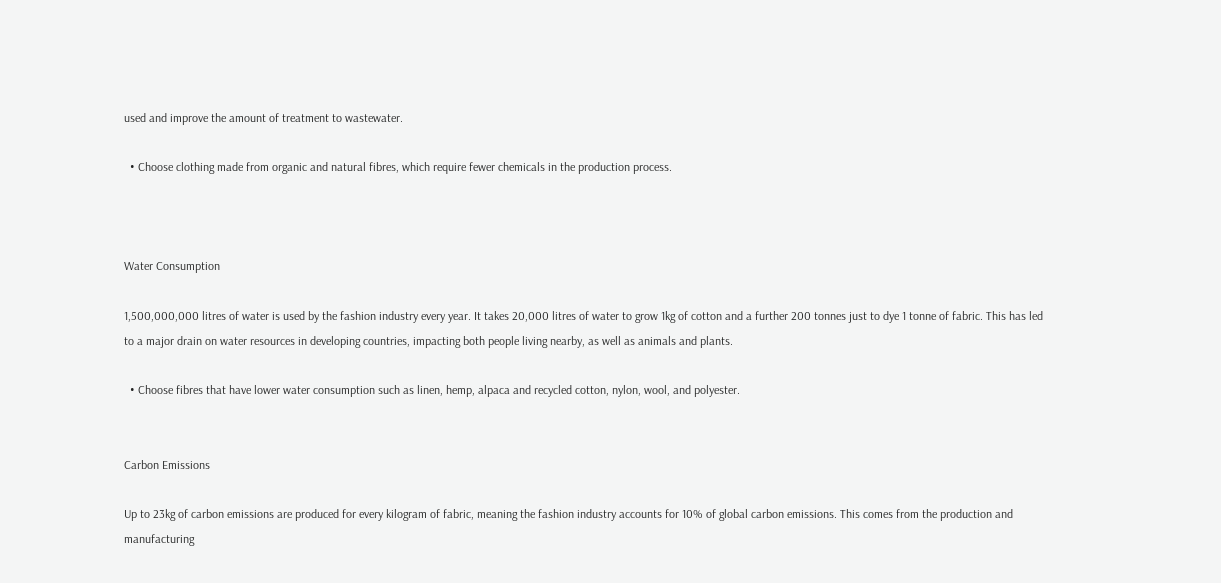used and improve the amount of treatment to wastewater.

  • Choose clothing made from organic and natural fibres, which require fewer chemicals in the production process.



Water Consumption

1,500,000,000 litres of water is used by the fashion industry every year. It takes 20,000 litres of water to grow 1kg of cotton and a further 200 tonnes just to dye 1 tonne of fabric. This has led to a major drain on water resources in developing countries, impacting both people living nearby, as well as animals and plants.

  • Choose fibres that have lower water consumption such as linen, hemp, alpaca and recycled cotton, nylon, wool, and polyester.


Carbon Emissions

Up to 23kg of carbon emissions are produced for every kilogram of fabric, meaning the fashion industry accounts for 10% of global carbon emissions. This comes from the production and manufacturing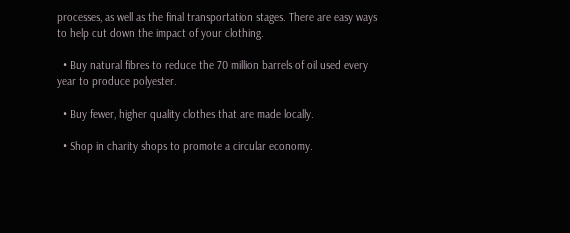processes, as well as the final transportation stages. There are easy ways to help cut down the impact of your clothing.

  • Buy natural fibres to reduce the 70 million barrels of oil used every year to produce polyester.

  • Buy fewer, higher quality clothes that are made locally.

  • Shop in charity shops to promote a circular economy.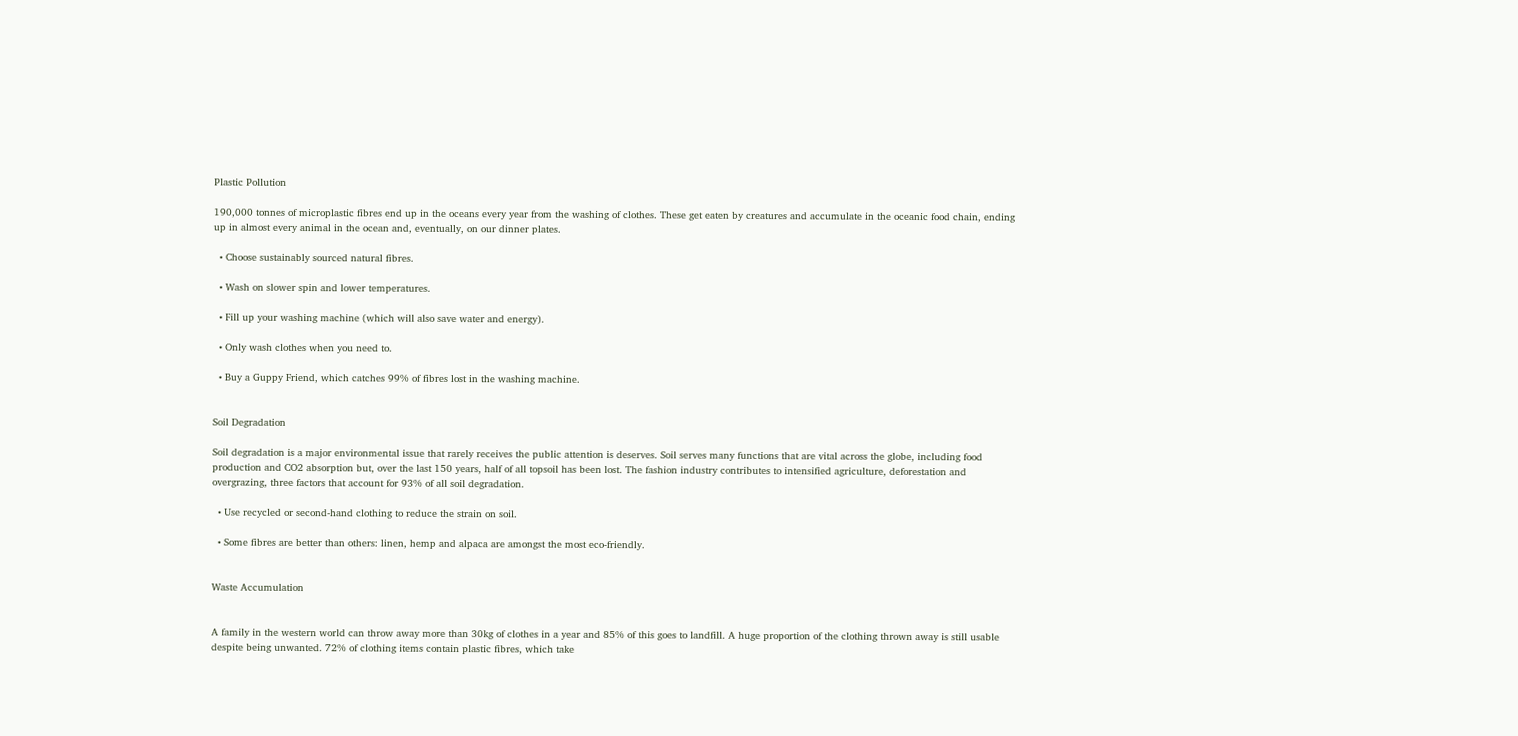Plastic Pollution

190,000 tonnes of microplastic fibres end up in the oceans every year from the washing of clothes. These get eaten by creatures and accumulate in the oceanic food chain, ending up in almost every animal in the ocean and, eventually, on our dinner plates.

  • Choose sustainably sourced natural fibres.

  • Wash on slower spin and lower temperatures.

  • Fill up your washing machine (which will also save water and energy).

  • Only wash clothes when you need to.

  • Buy a Guppy Friend, which catches 99% of fibres lost in the washing machine.


Soil Degradation

Soil degradation is a major environmental issue that rarely receives the public attention is deserves. Soil serves many functions that are vital across the globe, including food production and CO2 absorption but, over the last 150 years, half of all topsoil has been lost. The fashion industry contributes to intensified agriculture, deforestation and overgrazing, three factors that account for 93% of all soil degradation.

  • Use recycled or second-hand clothing to reduce the strain on soil.

  • Some fibres are better than others: linen, hemp and alpaca are amongst the most eco-friendly.


Waste Accumulation


A family in the western world can throw away more than 30kg of clothes in a year and 85% of this goes to landfill. A huge proportion of the clothing thrown away is still usable despite being unwanted. 72% of clothing items contain plastic fibres, which take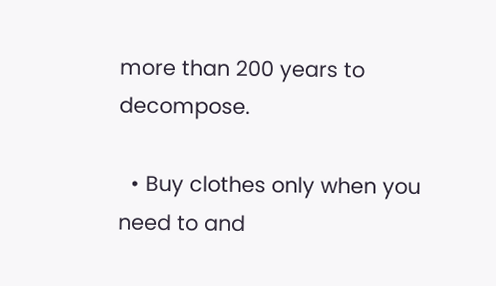more than 200 years to decompose.

  • Buy clothes only when you need to and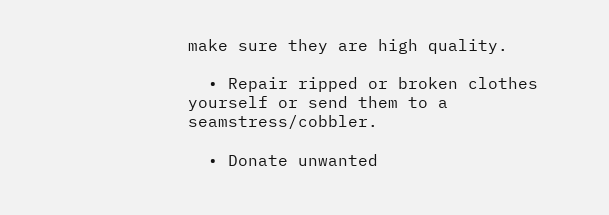make sure they are high quality.

  • Repair ripped or broken clothes yourself or send them to a seamstress/cobbler.

  • Donate unwanted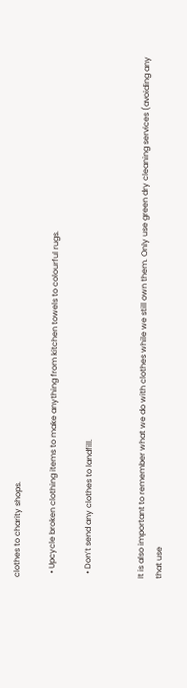clothes to charity shops.

  • Upcycle broken clothing items to make anything from kitchen towels to colourful rugs.

  • Don’t send any clothes to landfill.


It is also important to remember what we do with clothes while we still own them. Only use green dry cleaning services (avoiding any that use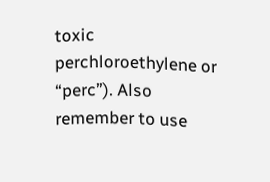toxic perchloroethylene or “perc”). Also remember to use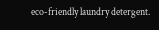eco-friendly laundry detergent.